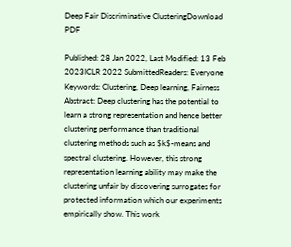Deep Fair Discriminative ClusteringDownload PDF

Published: 28 Jan 2022, Last Modified: 13 Feb 2023ICLR 2022 SubmittedReaders: Everyone
Keywords: Clustering, Deep learning, Fairness
Abstract: Deep clustering has the potential to learn a strong representation and hence better clustering performance than traditional clustering methods such as $k$-means and spectral clustering. However, this strong representation learning ability may make the clustering unfair by discovering surrogates for protected information which our experiments empirically show. This work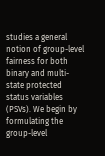studies a general notion of group-level fairness for both binary and multi-state protected status variables (PSVs). We begin by formulating the group-level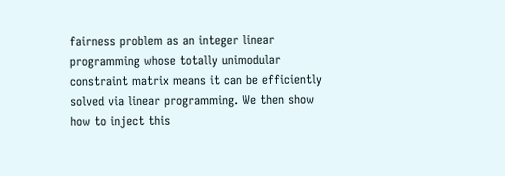fairness problem as an integer linear programming whose totally unimodular constraint matrix means it can be efficiently solved via linear programming. We then show how to inject this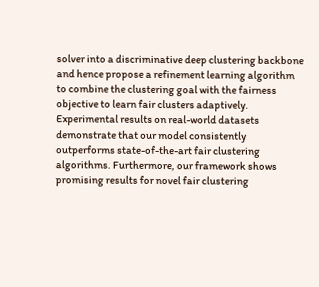solver into a discriminative deep clustering backbone and hence propose a refinement learning algorithm to combine the clustering goal with the fairness objective to learn fair clusters adaptively. Experimental results on real-world datasets demonstrate that our model consistently outperforms state-of-the-art fair clustering algorithms. Furthermore, our framework shows promising results for novel fair clustering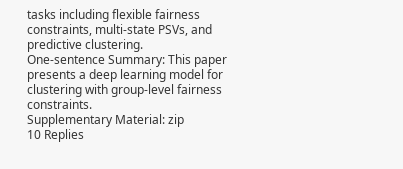tasks including flexible fairness constraints, multi-state PSVs, and predictive clustering.
One-sentence Summary: This paper presents a deep learning model for clustering with group-level fairness constraints.
Supplementary Material: zip
10 Replies